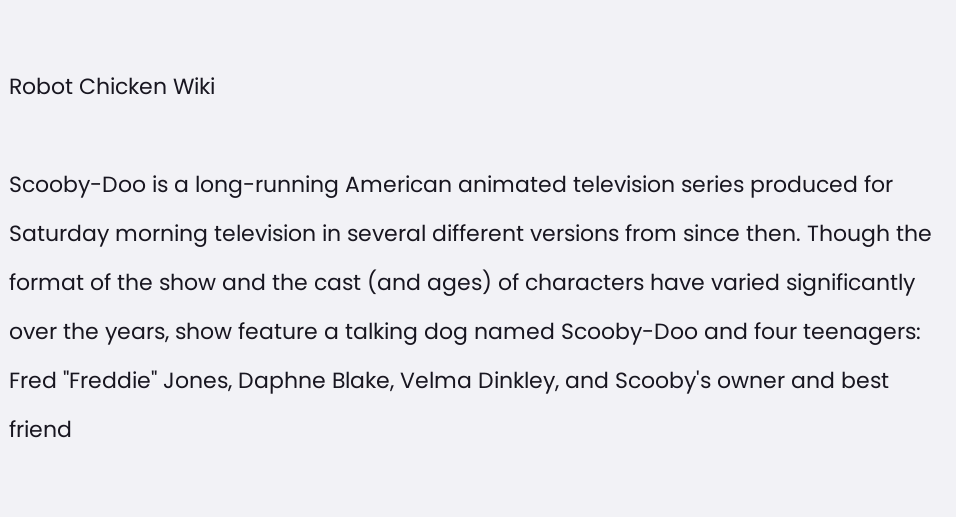Robot Chicken Wiki

Scooby-Doo is a long-running American animated television series produced for Saturday morning television in several different versions from since then. Though the format of the show and the cast (and ages) of characters have varied significantly over the years, show feature a talking dog named Scooby-Doo and four teenagers: Fred "Freddie" Jones, Daphne Blake, Velma Dinkley, and Scooby's owner and best friend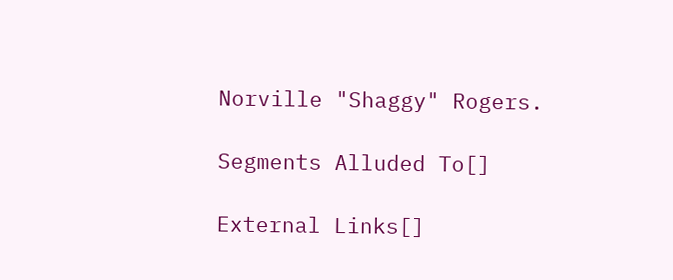Norville "Shaggy" Rogers.

Segments Alluded To[]

External Links[]